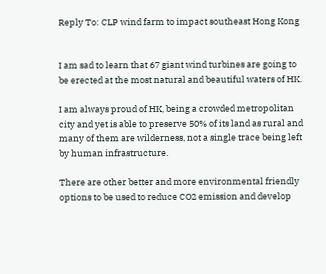Reply To: CLP wind farm to impact southeast Hong Kong


I am sad to learn that 67 giant wind turbines are going to be erected at the most natural and beautiful waters of HK.

I am always proud of HK, being a crowded metropolitan city and yet is able to preserve 50% of its land as rural and many of them are wilderness, not a single trace being left by human infrastructure.

There are other better and more environmental friendly options to be used to reduce CO2 emission and develop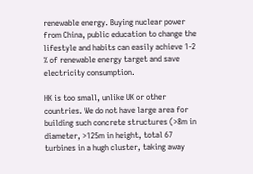renewable energy. Buying nuclear power from China, public education to change the lifestyle and habits can easily achieve 1-2 % of renewable energy target and save electricity consumption.

HK is too small, unlike UK or other countries. We do not have large area for building such concrete structures (>8m in diameter, >125m in height, total 67 turbines in a hugh cluster, taking away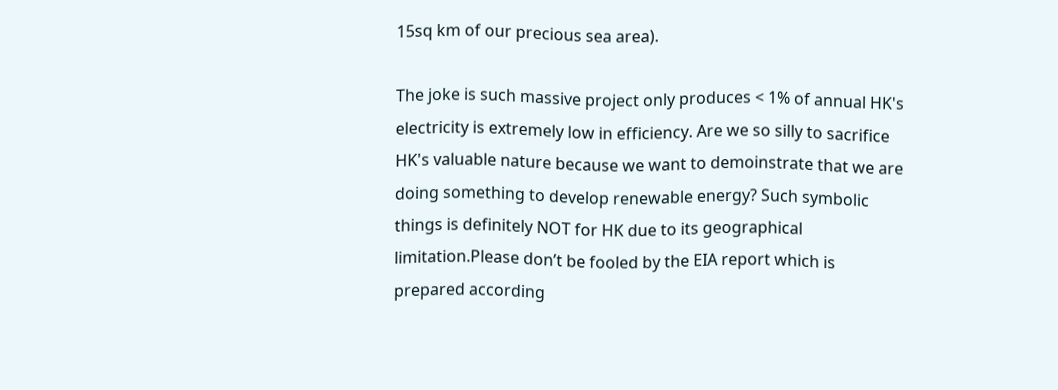15sq km of our precious sea area).

The joke is such massive project only produces < 1% of annual HK's electricity is extremely low in efficiency. Are we so silly to sacrifice HK's valuable nature because we want to demoinstrate that we are doing something to develop renewable energy? Such symbolic things is definitely NOT for HK due to its geographical limitation.Please don’t be fooled by the EIA report which is prepared according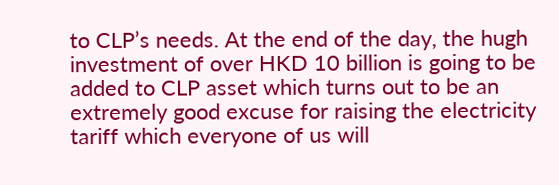to CLP’s needs. At the end of the day, the hugh investment of over HKD 10 billion is going to be added to CLP asset which turns out to be an extremely good excuse for raising the electricity tariff which everyone of us will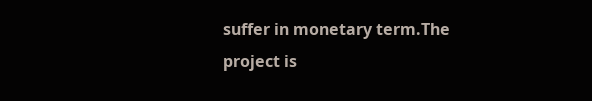suffer in monetary term.The project is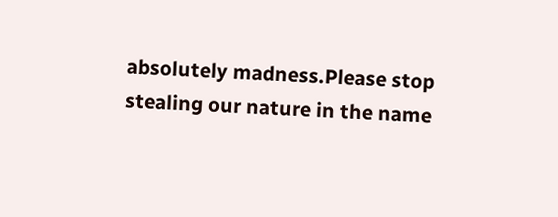absolutely madness.Please stop stealing our nature in the name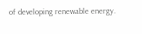of developing renewable energy.